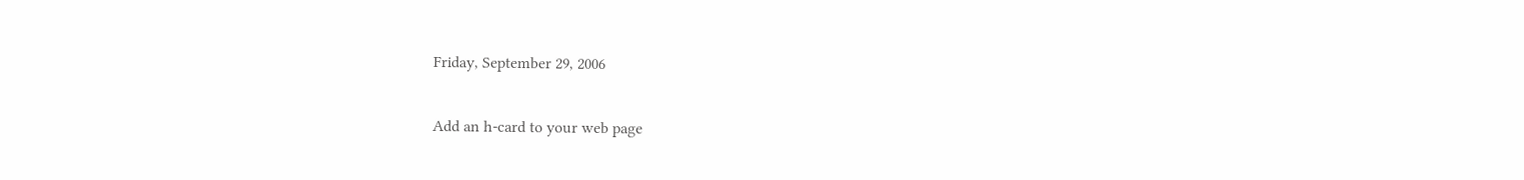Friday, September 29, 2006

Add an h-card to your web page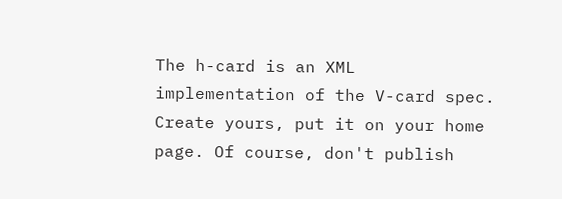The h-card is an XML implementation of the V-card spec. Create yours, put it on your home page. Of course, don't publish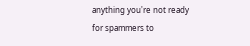anything you're not ready for spammers to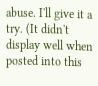abuse. I'll give it a try. (It didn't display well when posted into this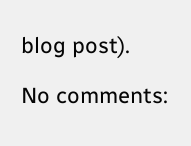blog post).

No comments: